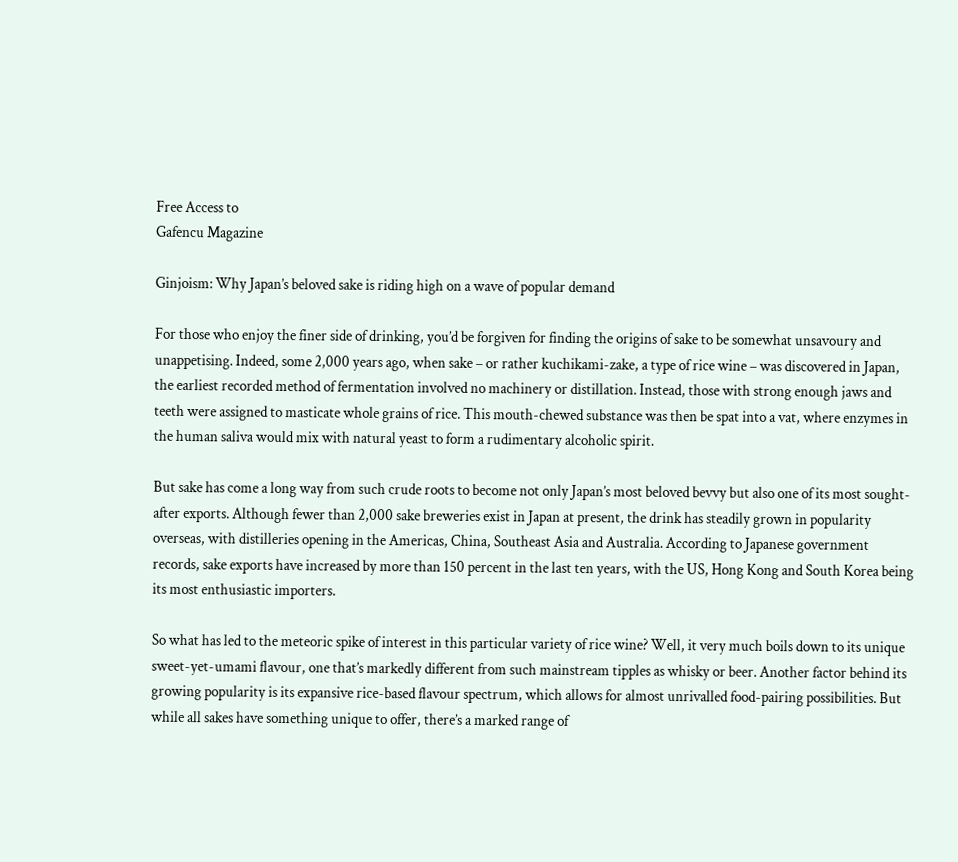Free Access to
Gafencu Magazine

Ginjoism: Why Japan’s beloved sake is riding high on a wave of popular demand

For those who enjoy the finer side of drinking, you’d be forgiven for finding the origins of sake to be somewhat unsavoury and unappetising. Indeed, some 2,000 years ago, when sake – or rather kuchikami-zake, a type of rice wine – was discovered in Japan, the earliest recorded method of fermentation involved no machinery or distillation. Instead, those with strong enough jaws and teeth were assigned to masticate whole grains of rice. This mouth-chewed substance was then be spat into a vat, where enzymes in the human saliva would mix with natural yeast to form a rudimentary alcoholic spirit.

But sake has come a long way from such crude roots to become not only Japan’s most beloved bevvy but also one of its most sought-after exports. Although fewer than 2,000 sake breweries exist in Japan at present, the drink has steadily grown in popularity overseas, with distilleries opening in the Americas, China, Southeast Asia and Australia. According to Japanese government records, sake exports have increased by more than 150 percent in the last ten years, with the US, Hong Kong and South Korea being its most enthusiastic importers.

So what has led to the meteoric spike of interest in this particular variety of rice wine? Well, it very much boils down to its unique sweet-yet-umami flavour, one that’s markedly different from such mainstream tipples as whisky or beer. Another factor behind its growing popularity is its expansive rice-based flavour spectrum, which allows for almost unrivalled food-pairing possibilities. But while all sakes have something unique to offer, there’s a marked range of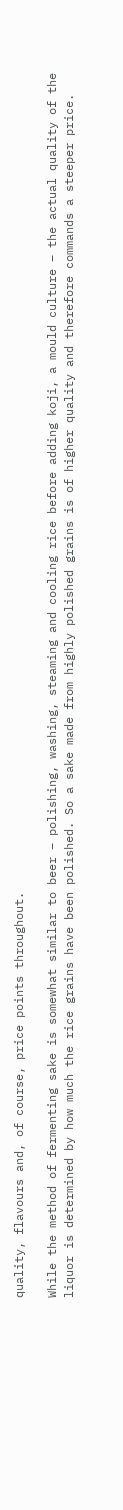quality, flavours and, of course, price points throughout.

While the method of fermenting sake is somewhat similar to beer – polishing, washing, steaming and cooling rice before adding koji, a mould culture – the actual quality of the liquor is determined by how much the rice grains have been polished. So a sake made from highly polished grains is of higher quality and therefore commands a steeper price.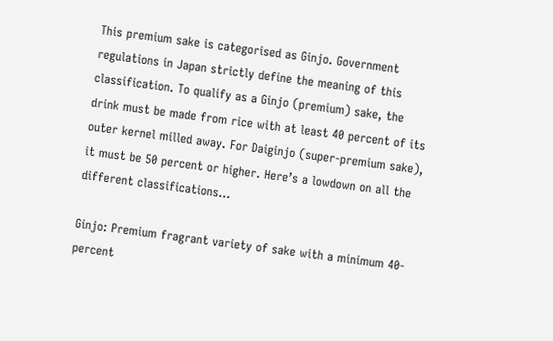This premium sake is categorised as Ginjo. Government regulations in Japan strictly define the meaning of this classification. To qualify as a Ginjo (premium) sake, the drink must be made from rice with at least 40 percent of its outer kernel milled away. For Daiginjo (super-premium sake), it must be 50 percent or higher. Here’s a lowdown on all the different classifications…

Ginjo: Premium fragrant variety of sake with a minimum 40-percent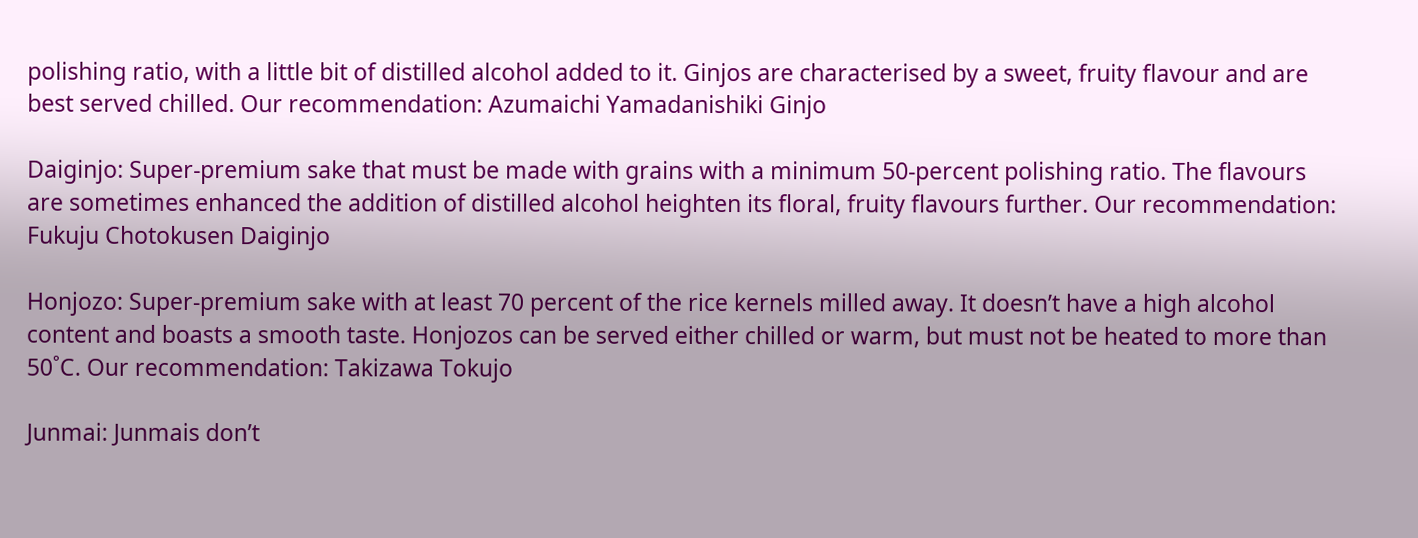polishing ratio, with a little bit of distilled alcohol added to it. Ginjos are characterised by a sweet, fruity flavour and are best served chilled. Our recommendation: Azumaichi Yamadanishiki Ginjo

Daiginjo: Super-premium sake that must be made with grains with a minimum 50-percent polishing ratio. The flavours are sometimes enhanced the addition of distilled alcohol heighten its floral, fruity flavours further. Our recommendation:   Fukuju Chotokusen Daiginjo

Honjozo: Super-premium sake with at least 70 percent of the rice kernels milled away. It doesn’t have a high alcohol content and boasts a smooth taste. Honjozos can be served either chilled or warm, but must not be heated to more than 50˚C. Our recommendation: Takizawa Tokujo

Junmai: Junmais don’t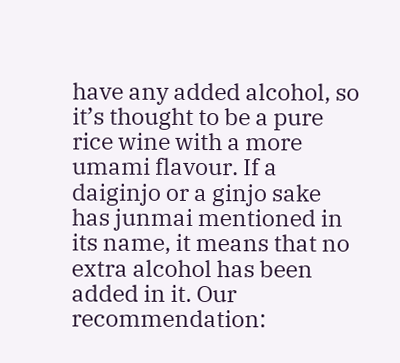have any added alcohol, so it’s thought to be a pure rice wine with a more umami flavour. If a daiginjo or a ginjo sake has junmai mentioned in its name, it means that no extra alcohol has been added in it. Our recommendation: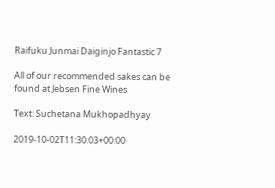Raifuku Junmai Daiginjo Fantastic 7

All of our recommended sakes can be found at Jebsen Fine Wines

Text: Suchetana Mukhopadhyay

2019-10-02T11:30:03+00:00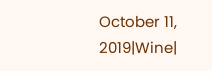October 11, 2019|Wine|